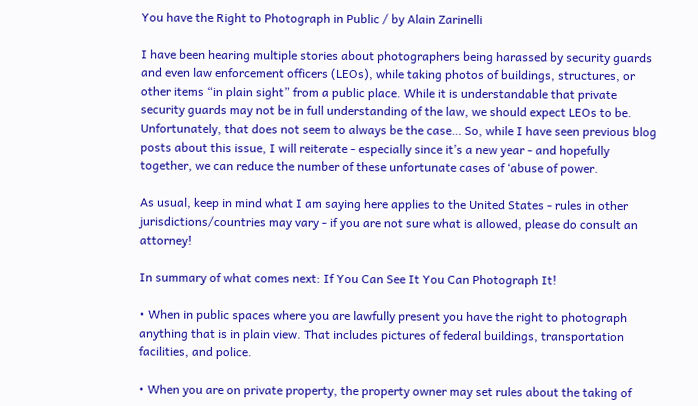You have the Right to Photograph in Public / by Alain Zarinelli

I have been hearing multiple stories about photographers being harassed by security guards and even law enforcement officers (LEOs), while taking photos of buildings, structures, or other items “in plain sight” from a public place. While it is understandable that private security guards may not be in full understanding of the law, we should expect LEOs to be. Unfortunately, that does not seem to always be the case… So, while I have seen previous blog posts about this issue, I will reiterate - especially since it’s a new year - and hopefully together, we can reduce the number of these unfortunate cases of ‘abuse of power.

As usual, keep in mind what I am saying here applies to the United States - rules in other jurisdictions/countries may vary - if you are not sure what is allowed, please do consult an attorney!

In summary of what comes next: If You Can See It You Can Photograph It!

• When in public spaces where you are lawfully present you have the right to photograph anything that is in plain view. That includes pictures of federal buildings, transportation facilities, and police.

• When you are on private property, the property owner may set rules about the taking of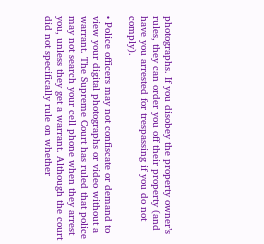photographs. If you disobey the property owner’s rules, they can order you off their property (and have you arrested for trespassing if you do not comply).

• Police officers may not confiscate or demand to view your digital photographs or video without a warrant. The Supreme Court has ruled that police may not search your cell phone when they arrest you, unless they get a warrant. Although the court did not specifically rule on whether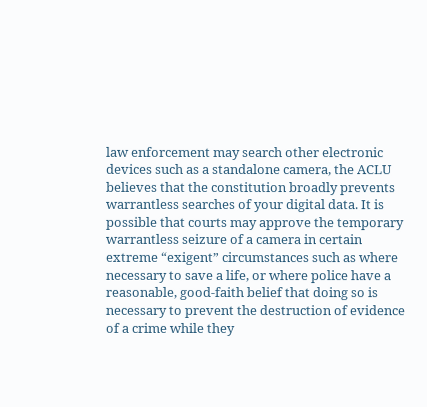law enforcement may search other electronic devices such as a standalone camera, the ACLU believes that the constitution broadly prevents warrantless searches of your digital data. It is possible that courts may approve the temporary warrantless seizure of a camera in certain extreme “exigent” circumstances such as where necessary to save a life, or where police have a reasonable, good-faith belief that doing so is necessary to prevent the destruction of evidence of a crime while they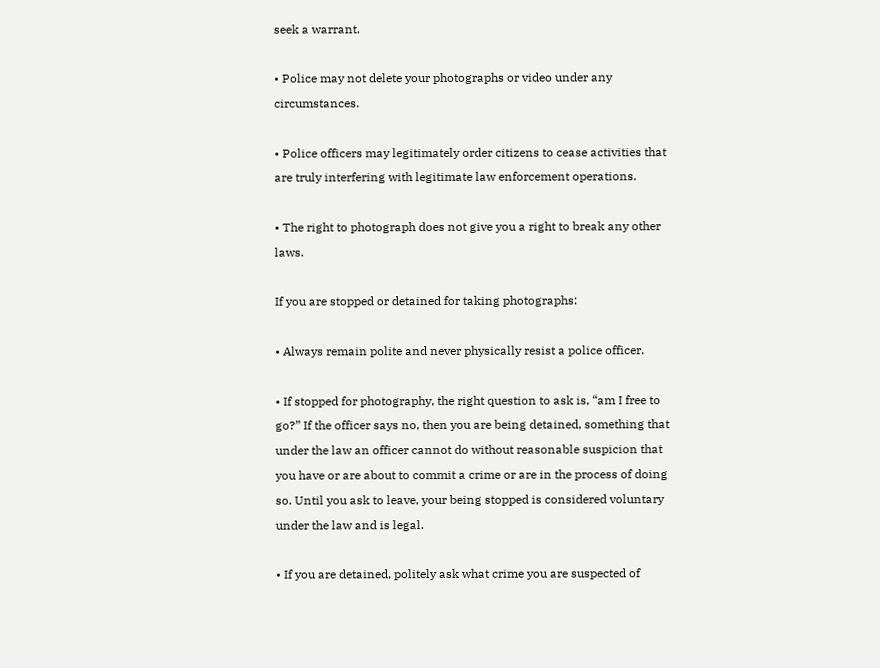seek a warrant.

• Police may not delete your photographs or video under any circumstances.

• Police officers may legitimately order citizens to cease activities that are truly interfering with legitimate law enforcement operations.

• The right to photograph does not give you a right to break any other laws.

If you are stopped or detained for taking photographs:

• Always remain polite and never physically resist a police officer.

• If stopped for photography, the right question to ask is, “am I free to go?” If the officer says no, then you are being detained, something that under the law an officer cannot do without reasonable suspicion that you have or are about to commit a crime or are in the process of doing so. Until you ask to leave, your being stopped is considered voluntary under the law and is legal.

• If you are detained, politely ask what crime you are suspected of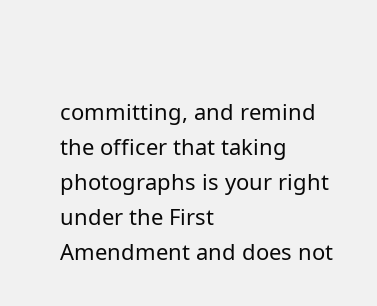committing, and remind the officer that taking photographs is your right under the First Amendment and does not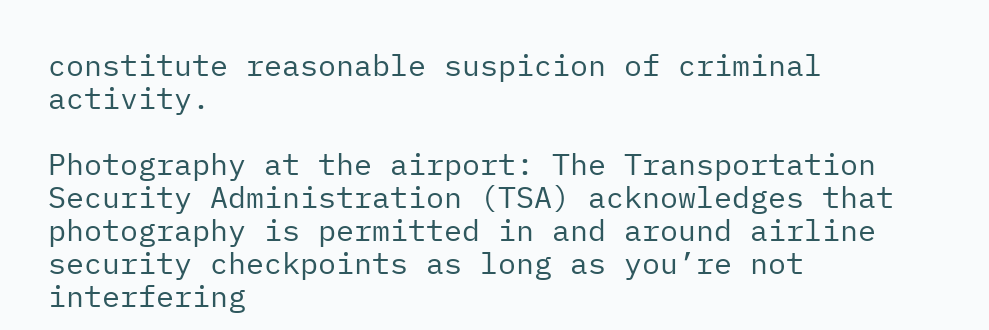constitute reasonable suspicion of criminal activity.

Photography at the airport: The Transportation Security Administration (TSA) acknowledges that photography is permitted in and around airline security checkpoints as long as you’re not interfering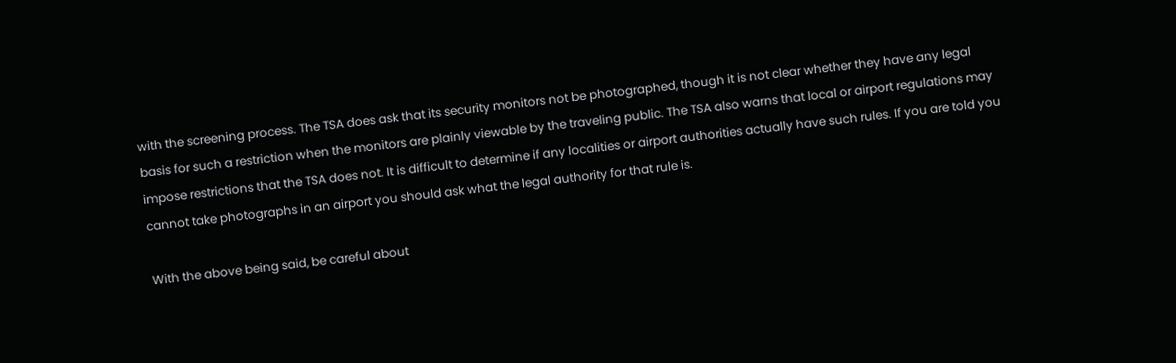with the screening process. The TSA does ask that its security monitors not be photographed, though it is not clear whether they have any legal basis for such a restriction when the monitors are plainly viewable by the traveling public. The TSA also warns that local or airport regulations may impose restrictions that the TSA does not. It is difficult to determine if any localities or airport authorities actually have such rules. If you are told you cannot take photographs in an airport you should ask what the legal authority for that rule is.

With the above being said, be careful about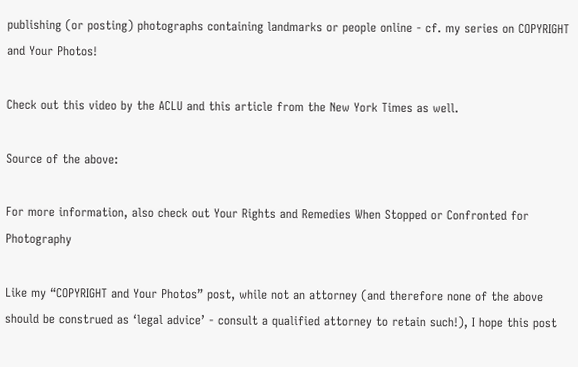publishing (or posting) photographs containing landmarks or people online - cf. my series on COPYRIGHT and Your Photos!

Check out this video by the ACLU and this article from the New York Times as well.

Source of the above:

For more information, also check out Your Rights and Remedies When Stopped or Confronted for Photography

Like my “COPYRIGHT and Your Photos” post, while not an attorney (and therefore none of the above should be construed as ‘legal advice’ - consult a qualified attorney to retain such!), I hope this post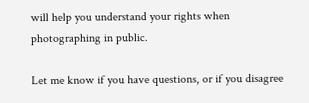will help you understand your rights when photographing in public.

Let me know if you have questions, or if you disagree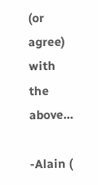(or agree) with the above…

-Alain (